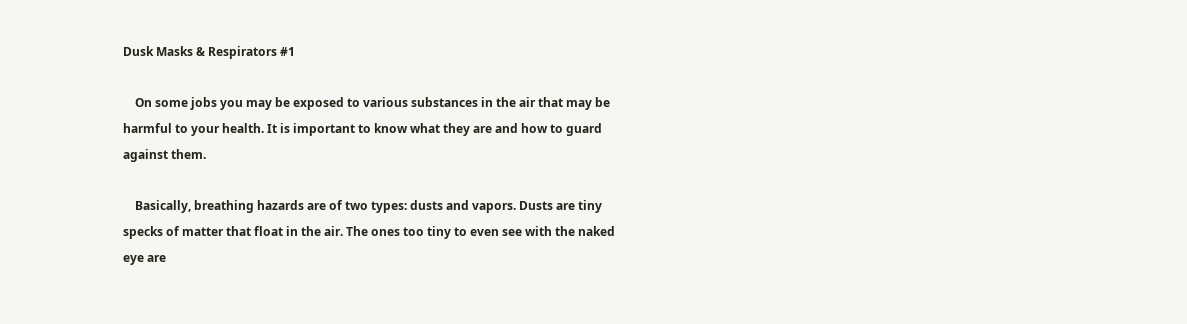Dusk Masks & Respirators #1

    On some jobs you may be exposed to various substances in the air that may be harmful to your health. It is important to know what they are and how to guard against them.

    Basically, breathing hazards are of two types: dusts and vapors. Dusts are tiny specks of matter that float in the air. The ones too tiny to even see with the naked eye are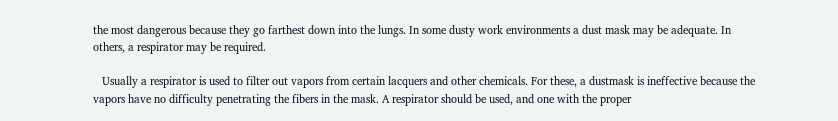the most dangerous because they go farthest down into the lungs. In some dusty work environments a dust mask may be adequate. In others, a respirator may be required.

   Usually a respirator is used to filter out vapors from certain lacquers and other chemicals. For these, a dustmask is ineffective because the vapors have no difficulty penetrating the fibers in the mask. A respirator should be used, and one with the proper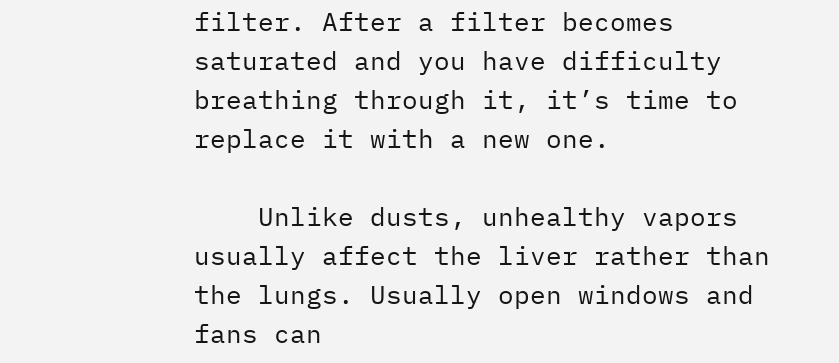filter. After a filter becomes saturated and you have difficulty breathing through it, it’s time to replace it with a new one.

    Unlike dusts, unhealthy vapors usually affect the liver rather than the lungs. Usually open windows and fans can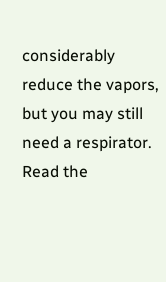considerably reduce the vapors, but you may still need a respirator. Read the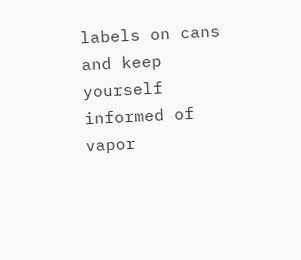labels on cans and keep yourself informed of vapor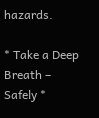hazards.

* Take a Deep Breath – Safely *